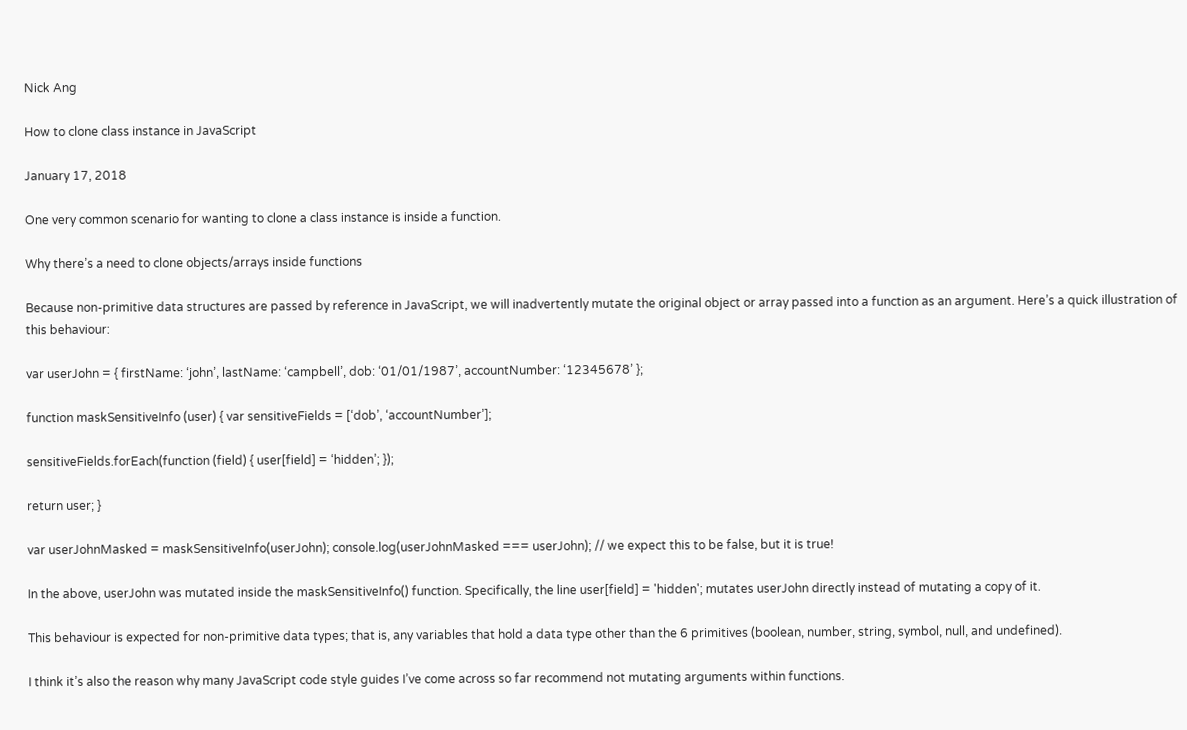Nick Ang

How to clone class instance in JavaScript

January 17, 2018

One very common scenario for wanting to clone a class instance is inside a function.

Why there’s a need to clone objects/arrays inside functions

Because non-primitive data structures are passed by reference in JavaScript, we will inadvertently mutate the original object or array passed into a function as an argument. Here’s a quick illustration of this behaviour:

var userJohn = { firstName: ‘john’, lastName: ‘campbell’, dob: ‘01/01/1987’, accountNumber: ‘12345678’ };

function maskSensitiveInfo (user) { var sensitiveFields = [‘dob’, ‘accountNumber’];

sensitiveFields.forEach(function (field) { user[field] = ‘hidden’; });

return user; }

var userJohnMasked = maskSensitiveInfo(userJohn); console.log(userJohnMasked === userJohn); // we expect this to be false, but it is true!

In the above, userJohn was mutated inside the maskSensitiveInfo() function. Specifically, the line user[field] = 'hidden'; mutates userJohn directly instead of mutating a copy of it.

This behaviour is expected for non-primitive data types; that is, any variables that hold a data type other than the 6 primitives (boolean, number, string, symbol, null, and undefined).

I think it’s also the reason why many JavaScript code style guides I’ve come across so far recommend not mutating arguments within functions.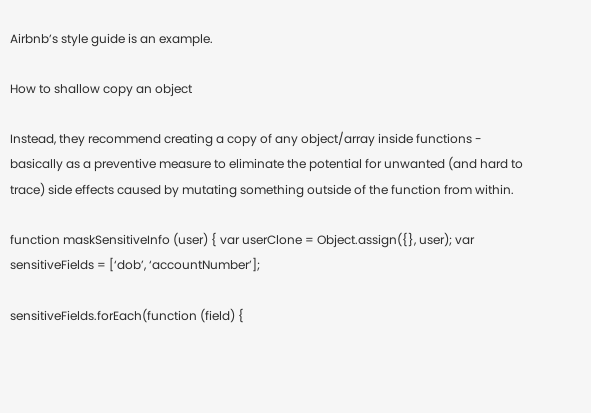Airbnb’s style guide is an example.

How to shallow copy an object

Instead, they recommend creating a copy of any object/array inside functions - basically as a preventive measure to eliminate the potential for unwanted (and hard to trace) side effects caused by mutating something outside of the function from within.

function maskSensitiveInfo (user) { var userClone = Object.assign({}, user); var sensitiveFields = [‘dob’, ‘accountNumber’];

sensitiveFields.forEach(function (field) {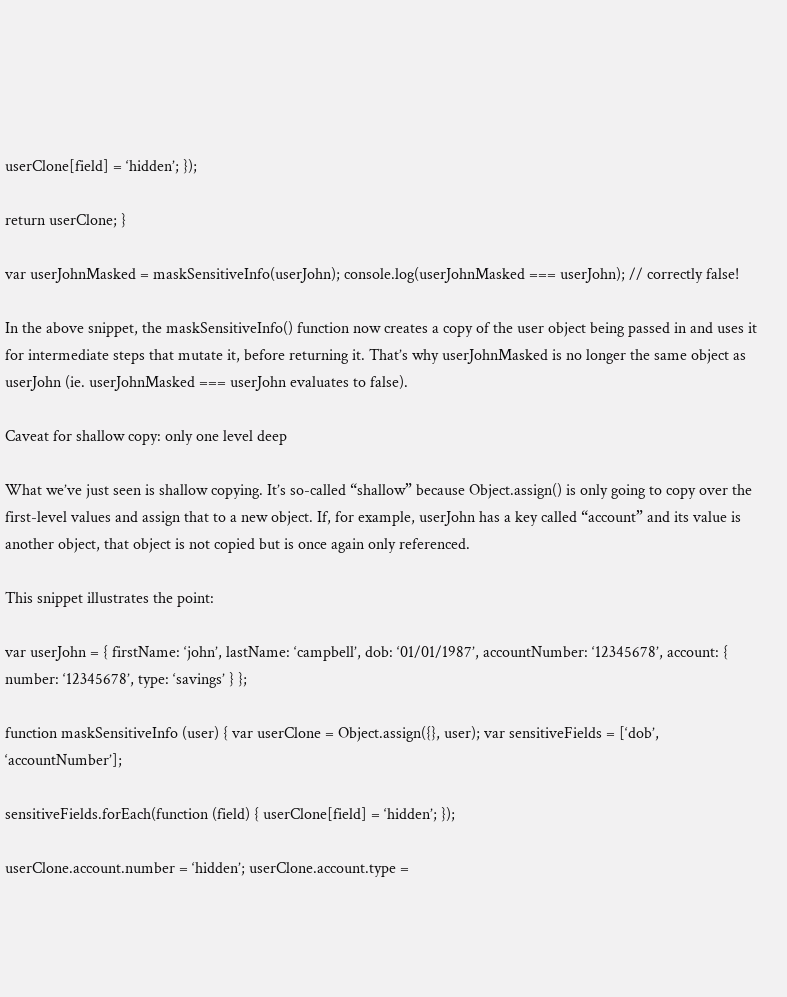userClone[field] = ‘hidden’; });

return userClone; }

var userJohnMasked = maskSensitiveInfo(userJohn); console.log(userJohnMasked === userJohn); // correctly false!

In the above snippet, the maskSensitiveInfo() function now creates a copy of the user object being passed in and uses it for intermediate steps that mutate it, before returning it. That’s why userJohnMasked is no longer the same object as userJohn (ie. userJohnMasked === userJohn evaluates to false).

Caveat for shallow copy: only one level deep

What we’ve just seen is shallow copying. It’s so-called “shallow” because Object.assign() is only going to copy over the first-level values and assign that to a new object. If, for example, userJohn has a key called “account” and its value is another object, that object is not copied but is once again only referenced.

This snippet illustrates the point:

var userJohn = { firstName: ‘john’, lastName: ‘campbell’, dob: ‘01/01/1987’, accountNumber: ‘12345678’, account: { number: ‘12345678’, type: ‘savings’ } };

function maskSensitiveInfo (user) { var userClone = Object.assign({}, user); var sensitiveFields = [‘dob’, ‘accountNumber’];

sensitiveFields.forEach(function (field) { userClone[field] = ‘hidden’; });

userClone.account.number = ‘hidden’; userClone.account.type =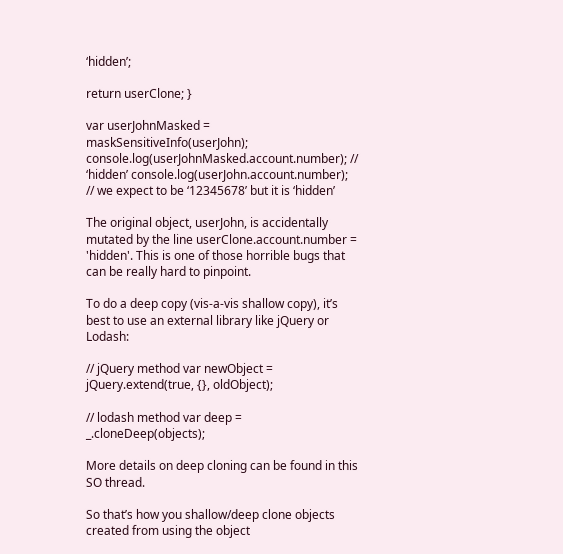‘hidden’;

return userClone; }

var userJohnMasked = maskSensitiveInfo(userJohn); console.log(userJohnMasked.account.number); // ‘hidden’ console.log(userJohn.account.number); // we expect to be ‘12345678’ but it is ‘hidden’

The original object, userJohn, is accidentally mutated by the line userClone.account.number = 'hidden'. This is one of those horrible bugs that can be really hard to pinpoint.

To do a deep copy (vis-a-vis shallow copy), it’s best to use an external library like jQuery or Lodash:

// jQuery method var newObject = jQuery.extend(true, {}, oldObject);

// lodash method var deep = _.cloneDeep(objects);

More details on deep cloning can be found in this SO thread.

So that’s how you shallow/deep clone objects created from using the object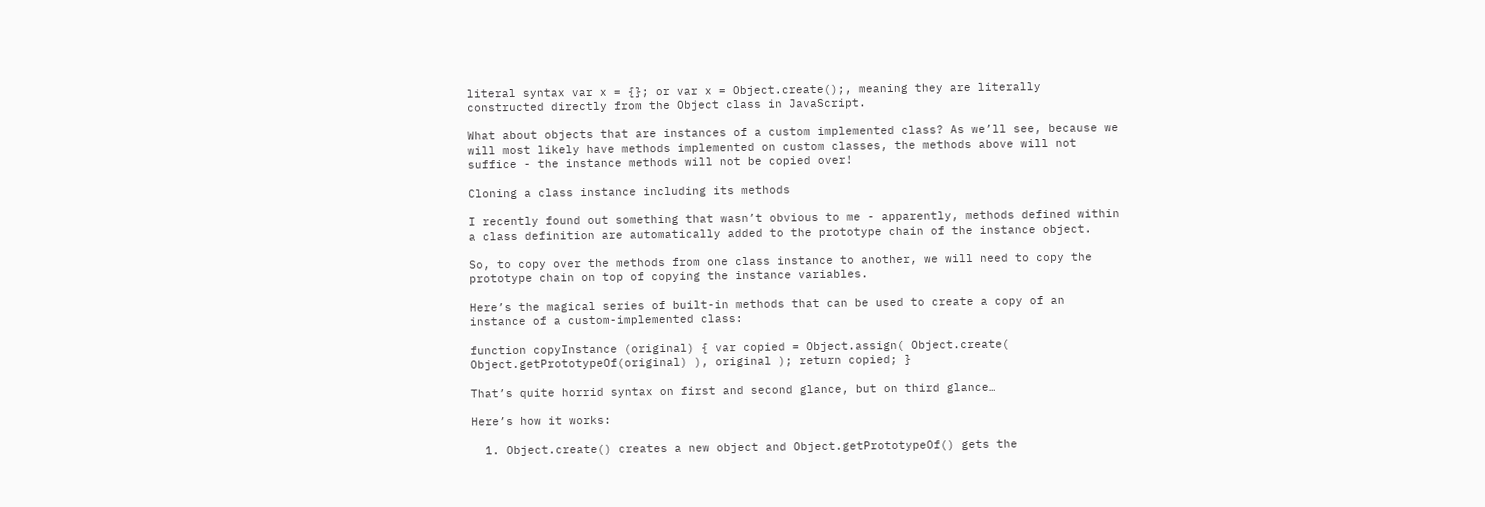literal syntax var x = {}; or var x = Object.create();, meaning they are literally constructed directly from the Object class in JavaScript.

What about objects that are instances of a custom implemented class? As we’ll see, because we will most likely have methods implemented on custom classes, the methods above will not suffice - the instance methods will not be copied over!

Cloning a class instance including its methods

I recently found out something that wasn’t obvious to me - apparently, methods defined within a class definition are automatically added to the prototype chain of the instance object.

So, to copy over the methods from one class instance to another, we will need to copy the prototype chain on top of copying the instance variables.

Here’s the magical series of built-in methods that can be used to create a copy of an instance of a custom-implemented class:

function copyInstance (original) { var copied = Object.assign( Object.create( Object.getPrototypeOf(original) ), original ); return copied; }

That’s quite horrid syntax on first and second glance, but on third glance…

Here’s how it works:

  1. Object.create() creates a new object and Object.getPrototypeOf() gets the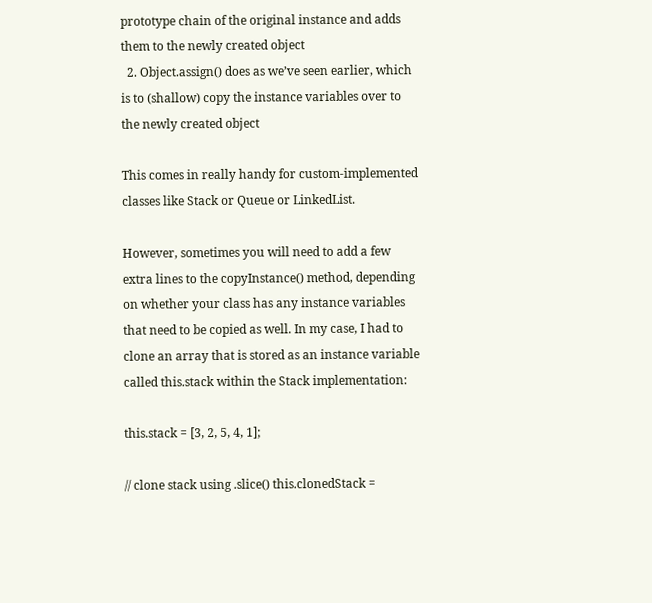prototype chain of the original instance and adds them to the newly created object
  2. Object.assign() does as we’ve seen earlier, which is to (shallow) copy the instance variables over to the newly created object

This comes in really handy for custom-implemented classes like Stack or Queue or LinkedList.

However, sometimes you will need to add a few extra lines to the copyInstance() method, depending on whether your class has any instance variables that need to be copied as well. In my case, I had to clone an array that is stored as an instance variable called this.stack within the Stack implementation:

this.stack = [3, 2, 5, 4, 1];

// clone stack using .slice() this.clonedStack =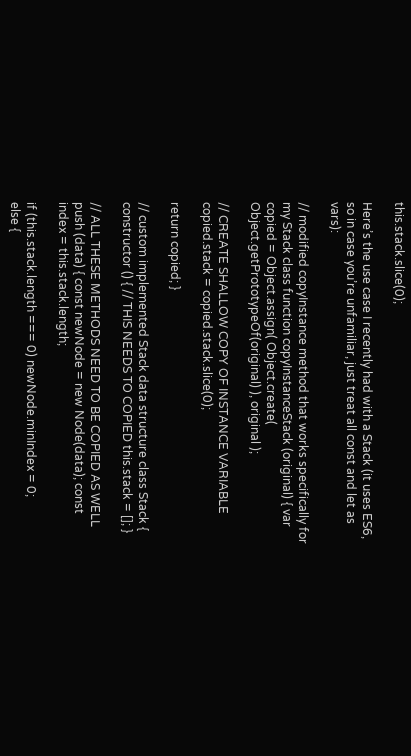this.stack.slice(0);

Here’s the use case I recently had with a Stack (it uses ES6, so in case you’re unfamiliar, just treat all const and let as vars):

// modified copyInstance method that works specifically for my Stack class function copyInstanceStack (original) { var copied = Object.assign( Object.create( Object.getPrototypeOf(original) ), original );

// CREATE SHALLOW COPY OF INSTANCE VARIABLE copied.stack = copied.stack.slice(0);

return copied; }

// custom implemented Stack data structure class Stack { constructor () { // THIS NEEDS TO COPIED this.stack = []; }

// ALL THESE METHODS NEED TO BE COPIED AS WELL push (data) { const newNode = new Node(data); const index = this.stack.length;

if (this.stack.length === 0) newNode.minIndex = 0;
else {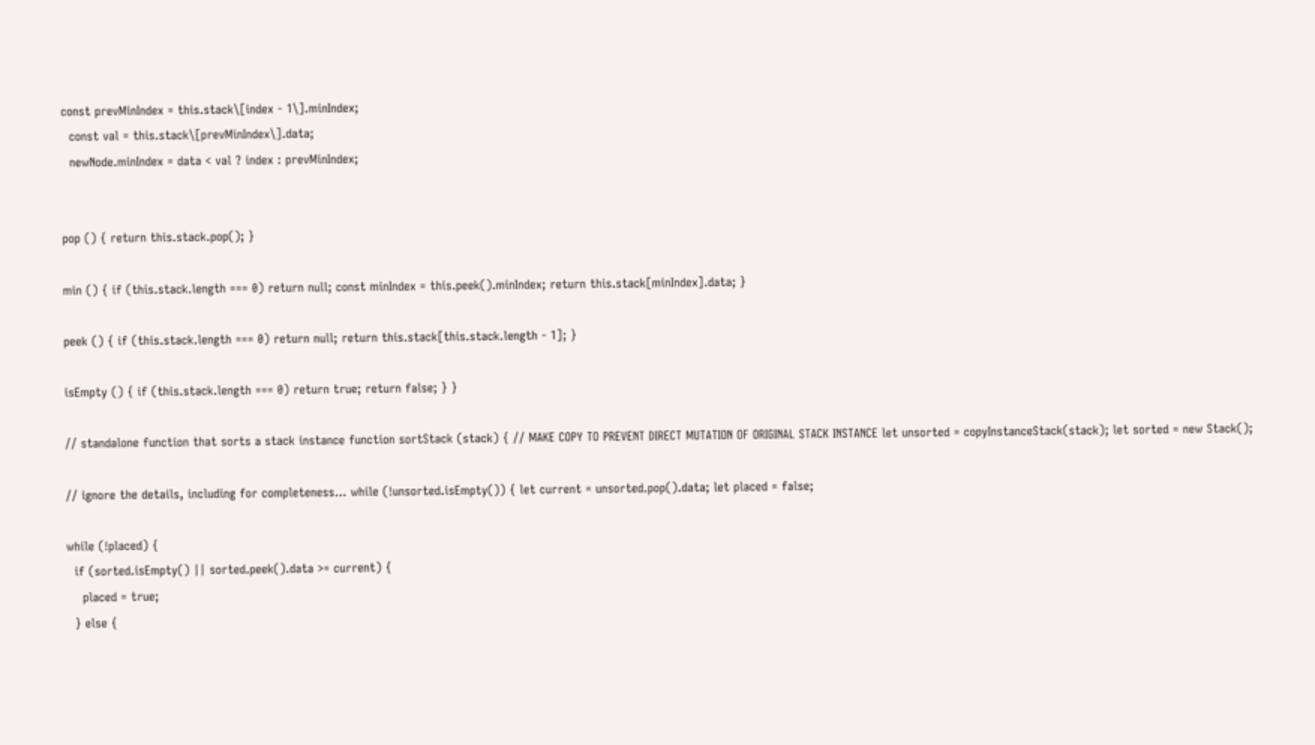const prevMinIndex = this.stack\[index - 1\].minIndex;
  const val = this.stack\[prevMinIndex\].data;
  newNode.minIndex = data < val ? index : prevMinIndex;


pop () { return this.stack.pop(); }

min () { if (this.stack.length === 0) return null; const minIndex = this.peek().minIndex; return this.stack[minIndex].data; }

peek () { if (this.stack.length === 0) return null; return this.stack[this.stack.length - 1]; }

isEmpty () { if (this.stack.length === 0) return true; return false; } }

// standalone function that sorts a stack instance function sortStack (stack) { // MAKE COPY TO PREVENT DIRECT MUTATION OF ORIGINAL STACK INSTANCE let unsorted = copyInstanceStack(stack); let sorted = new Stack();

// ignore the details, including for completeness… while (!unsorted.isEmpty()) { let current = unsorted.pop().data; let placed = false;

while (!placed) {
  if (sorted.isEmpty() || sorted.peek().data >= current) {
    placed = true;
  } else {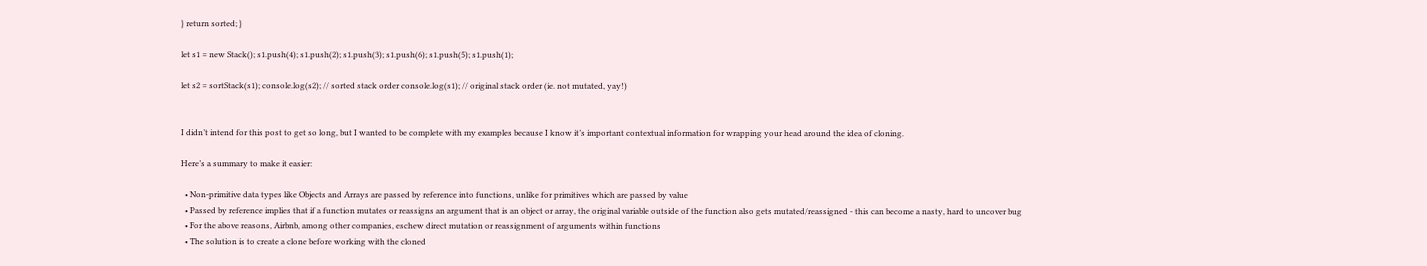} return sorted; }

let s1 = new Stack(); s1.push(4); s1.push(2); s1.push(3); s1.push(6); s1.push(5); s1.push(1);

let s2 = sortStack(s1); console.log(s2); // sorted stack order console.log(s1); // original stack order (ie. not mutated, yay!)


I didn’t intend for this post to get so long, but I wanted to be complete with my examples because I know it’s important contextual information for wrapping your head around the idea of cloning.

Here’s a summary to make it easier:

  • Non-primitive data types like Objects and Arrays are passed by reference into functions, unlike for primitives which are passed by value
  • Passed by reference implies that if a function mutates or reassigns an argument that is an object or array, the original variable outside of the function also gets mutated/reassigned - this can become a nasty, hard to uncover bug
  • For the above reasons, Airbnb, among other companies, eschew direct mutation or reassignment of arguments within functions
  • The solution is to create a clone before working with the cloned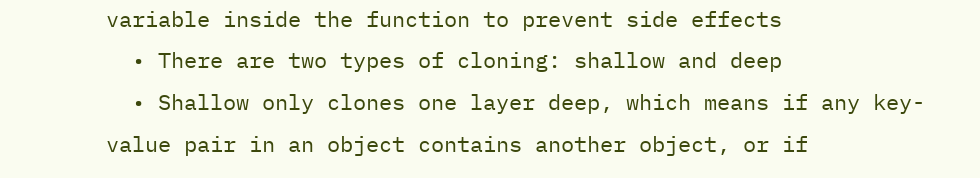variable inside the function to prevent side effects
  • There are two types of cloning: shallow and deep
  • Shallow only clones one layer deep, which means if any key-value pair in an object contains another object, or if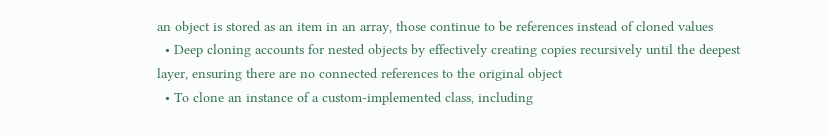an object is stored as an item in an array, those continue to be references instead of cloned values
  • Deep cloning accounts for nested objects by effectively creating copies recursively until the deepest layer, ensuring there are no connected references to the original object
  • To clone an instance of a custom-implemented class, including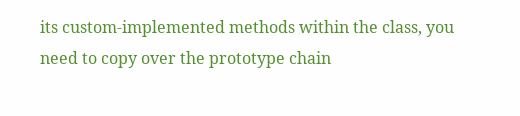its custom-implemented methods within the class, you need to copy over the prototype chain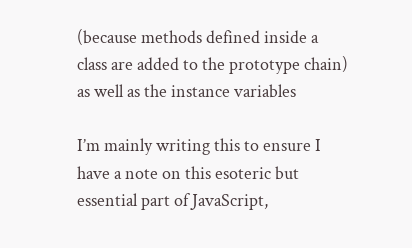(because methods defined inside a class are added to the prototype chain) as well as the instance variables

I’m mainly writing this to ensure I have a note on this esoteric but essential part of JavaScript,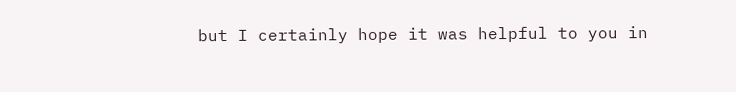but I certainly hope it was helpful to you in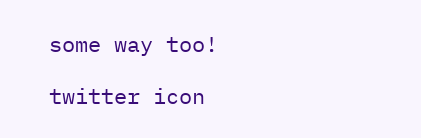some way too!

twitter icon